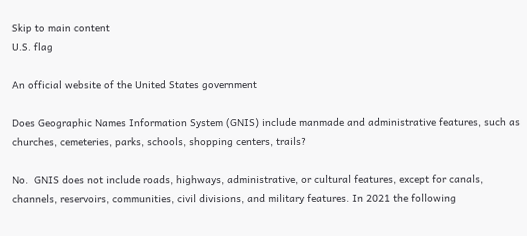Skip to main content
U.S. flag

An official website of the United States government

Does Geographic Names Information System (GNIS) include manmade and administrative features, such as churches, cemeteries, parks, schools, shopping centers, trails?

No.  GNIS does not include roads, highways, administrative, or cultural features, except for canals, channels, reservoirs, communities, civil divisions, and military features. In 2021 the following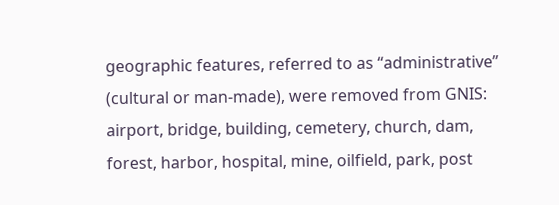geographic features, referred to as “administrative” (cultural or man-made), were removed from GNIS: airport, bridge, building, cemetery, church, dam, forest, harbor, hospital, mine, oilfield, park, post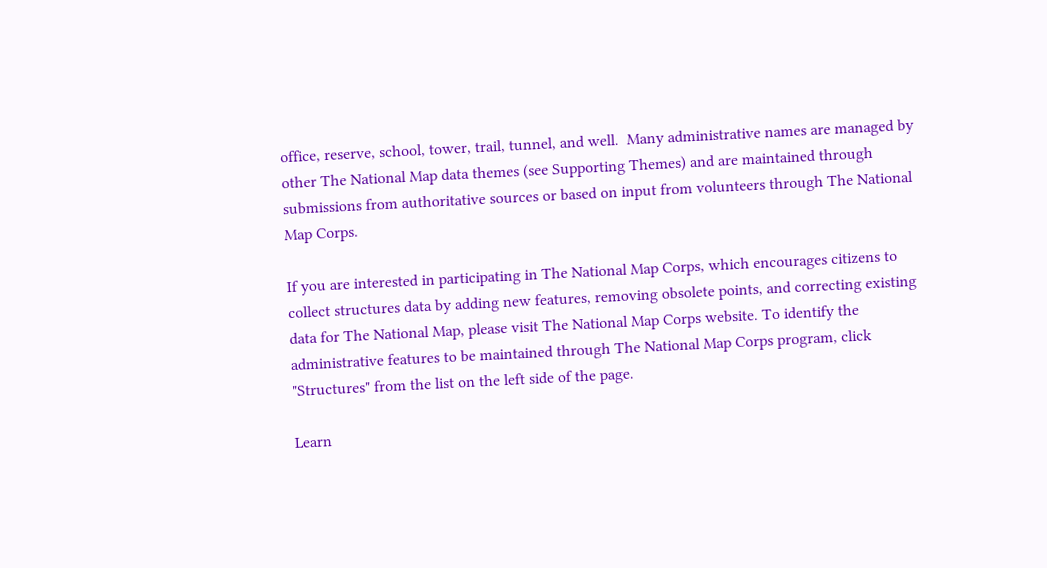office, reserve, school, tower, trail, tunnel, and well.  Many administrative names are managed by other The National Map data themes (see Supporting Themes) and are maintained through submissions from authoritative sources or based on input from volunteers through The National Map Corps.

If you are interested in participating in The National Map Corps, which encourages citizens to collect structures data by adding new features, removing obsolete points, and correcting existing data for The National Map, please visit The National Map Corps website. To identify the administrative features to be maintained through The National Map Corps program, click "Structures" from the list on the left side of the page.

Learn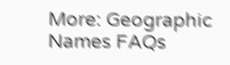More: Geographic Names FAQs